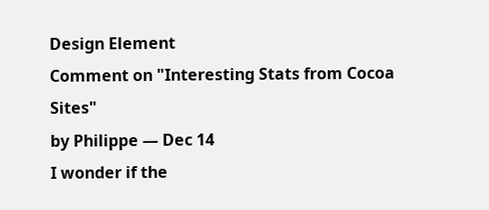Design Element
Comment on "Interesting Stats from Cocoa Sites"
by Philippe — Dec 14
I wonder if the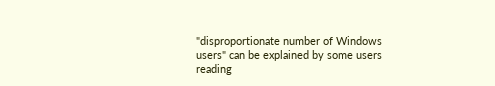"disproportionate number of Windows users" can be explained by some users reading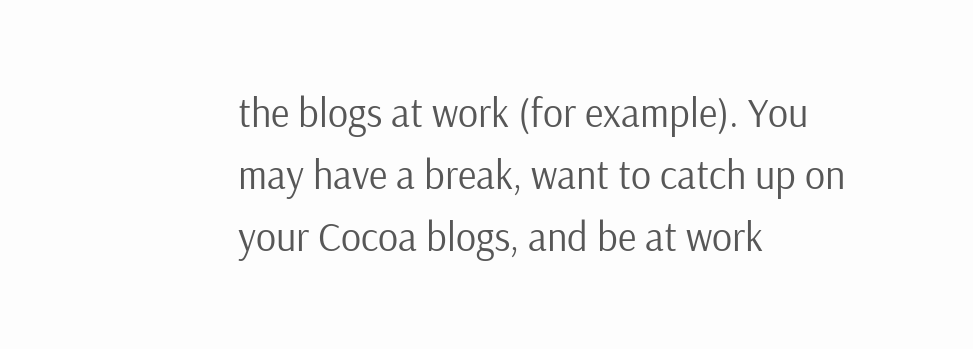the blogs at work (for example). You may have a break, want to catch up on your Cocoa blogs, and be at work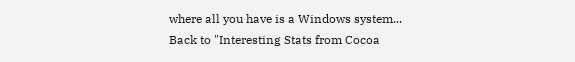where all you have is a Windows system...
Back to "Interesting Stats from Cocoa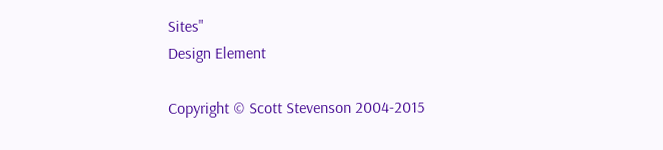Sites"
Design Element

Copyright © Scott Stevenson 2004-2015